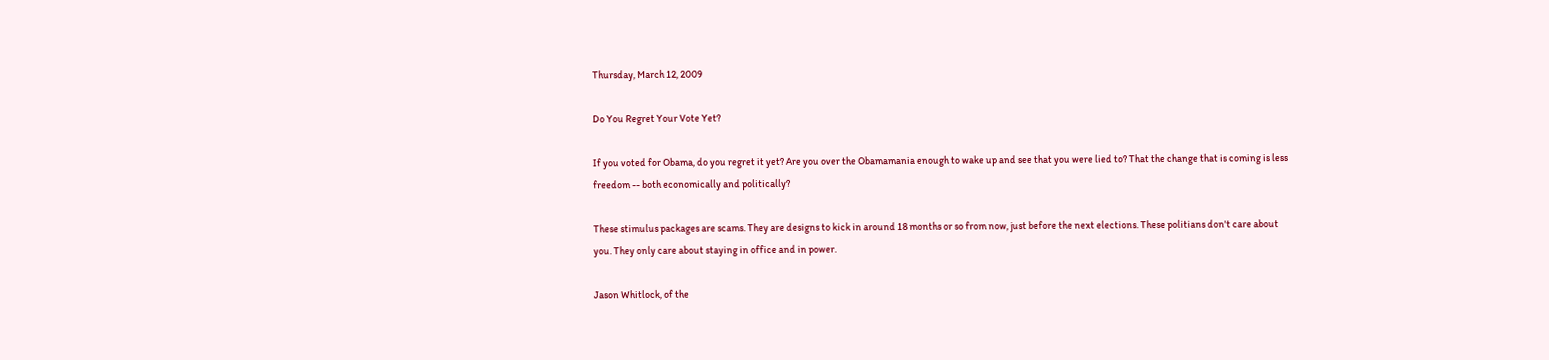Thursday, March 12, 2009

Do You Regret Your Vote Yet?

If you voted for Obama, do you regret it yet? Are you over the Obamamania enough to wake up and see that you were lied to? That the change that is coming is less freedom -- both economically and politically?

These stimulus packages are scams. They are designs to kick in around 18 months or so from now, just before the next elections. These politians don't care about you. They only care about staying in office and in power.

Jason Whitlock, of the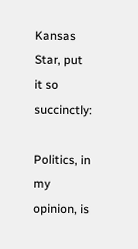Kansas Star, put it so succinctly:

Politics, in my opinion, is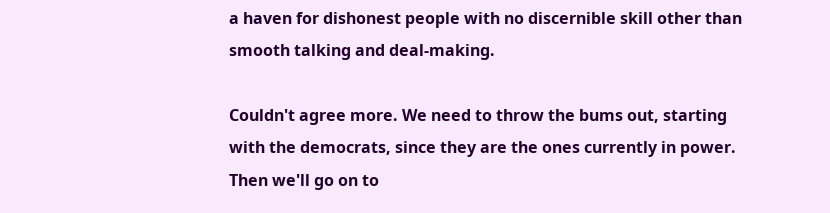a haven for dishonest people with no discernible skill other than smooth talking and deal-making.

Couldn't agree more. We need to throw the bums out, starting with the democrats, since they are the ones currently in power. Then we'll go on to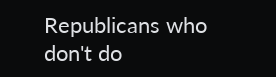Republicans who don't do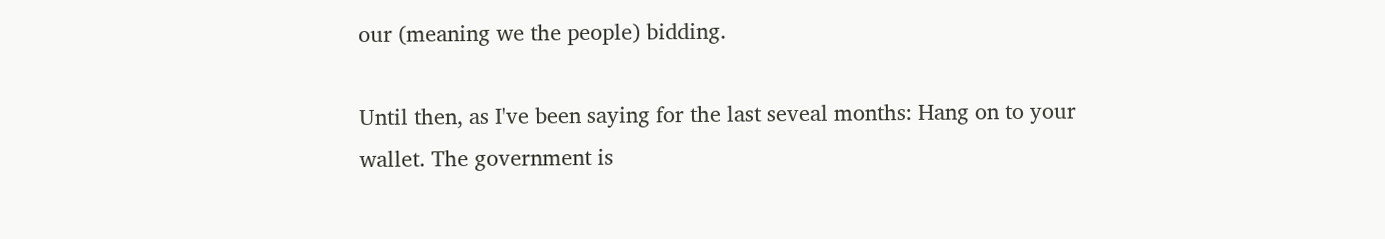our (meaning we the people) bidding.

Until then, as I've been saying for the last seveal months: Hang on to your wallet. The government is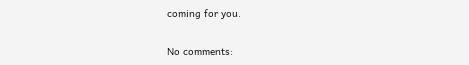coming for you.

No comments: